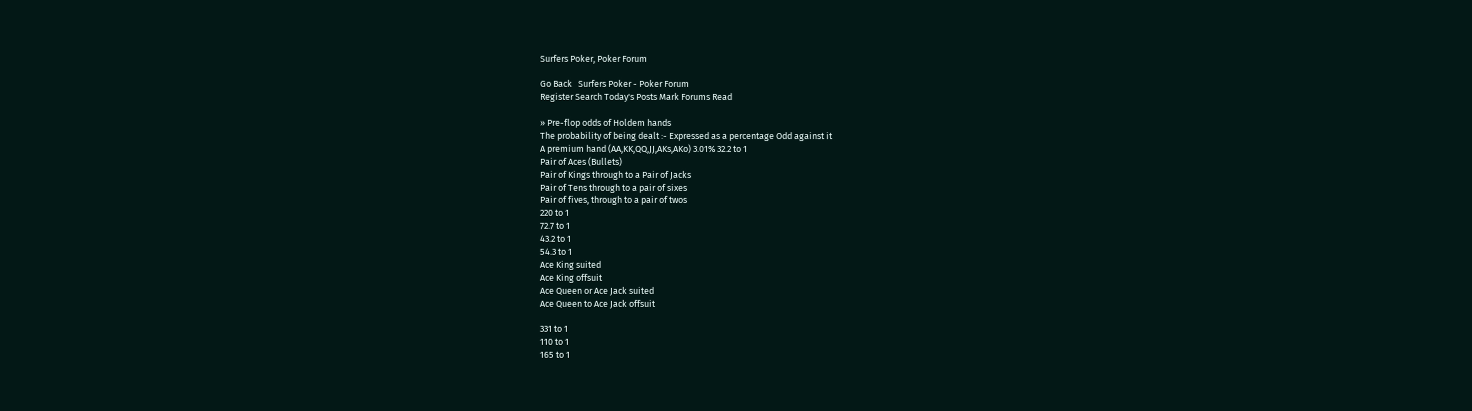Surfers Poker, Poker Forum

Go Back   Surfers Poker - Poker Forum
Register Search Today's Posts Mark Forums Read

» Pre-flop odds of Holdem hands
The probability of being dealt :- Expressed as a percentage Odd against it
A premium hand (AA,KK,QQ,JJ,AKs,AKo) 3.01% 32.2 to 1
Pair of Aces (Bullets)
Pair of Kings through to a Pair of Jacks
Pair of Tens through to a pair of sixes
Pair of fives, through to a pair of twos
220 to 1
72.7 to 1
43.2 to 1
54.3 to 1
Ace King suited
Ace King offsuit
Ace Queen or Ace Jack suited
Ace Queen to Ace Jack offsuit

331 to 1
110 to 1
165 to 1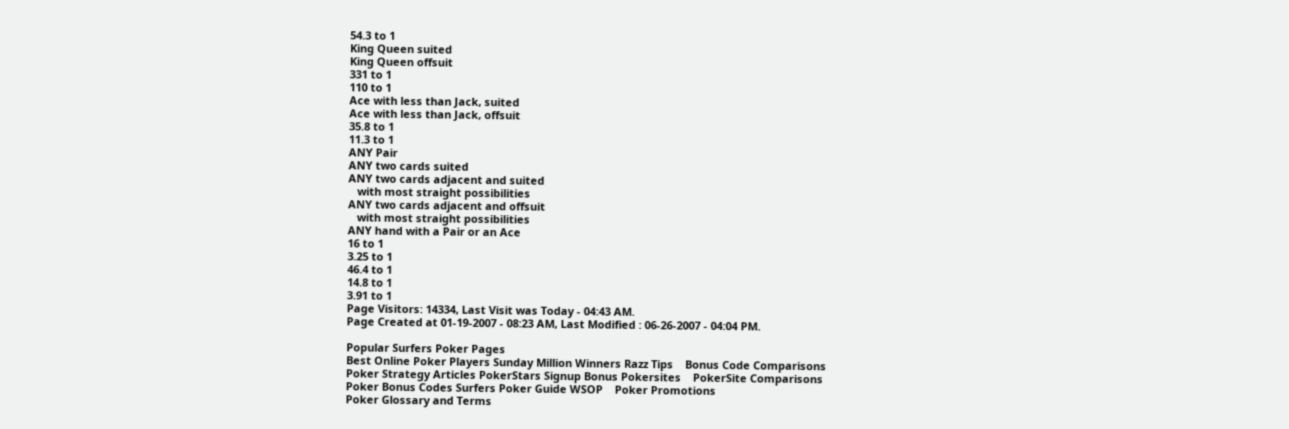54.3 to 1
King Queen suited
King Queen offsuit
331 to 1
110 to 1
Ace with less than Jack, suited
Ace with less than Jack, offsuit
35.8 to 1
11.3 to 1
ANY Pair
ANY two cards suited
ANY two cards adjacent and suited
   with most straight possibilities
ANY two cards adjacent and offsuit
   with most straight possibilities
ANY hand with a Pair or an Ace
16 to 1
3.25 to 1
46.4 to 1
14.8 to 1
3.91 to 1
Page Visitors: 14334, Last Visit was Today - 04:43 AM.
Page Created at 01-19-2007 - 08:23 AM, Last Modified : 06-26-2007 - 04:04 PM.

Popular Surfers Poker Pages
Best Online Poker Players Sunday Million Winners Razz Tips    Bonus Code Comparisons
Poker Strategy Articles PokerStars Signup Bonus Pokersites    PokerSite Comparisons
Poker Bonus Codes Surfers Poker Guide WSOP    Poker Promotions
Poker Glossary and Terms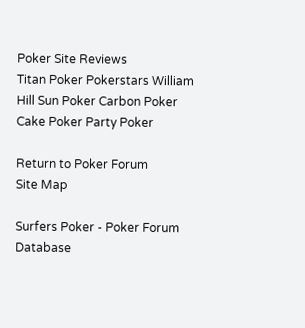Poker Site Reviews
Titan Poker Pokerstars William Hill Sun Poker Carbon Poker Cake Poker Party Poker

Return to Poker Forum
Site Map

Surfers Poker - Poker Forum Database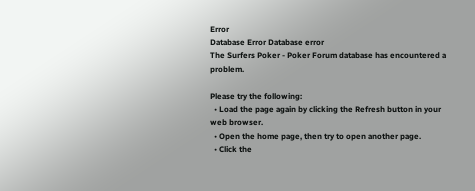Error
Database Error Database error
The Surfers Poker - Poker Forum database has encountered a problem.

Please try the following:
  • Load the page again by clicking the Refresh button in your web browser.
  • Open the home page, then try to open another page.
  • Click the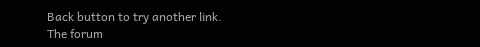Back button to try another link.
The forum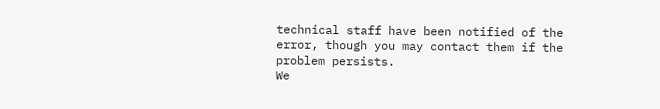technical staff have been notified of the error, though you may contact them if the problem persists.
We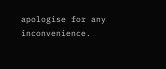apologise for any inconvenience.